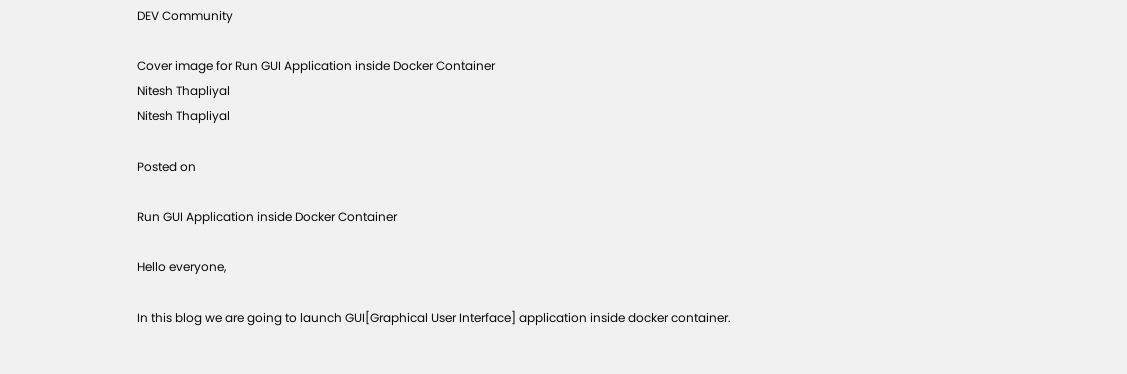DEV Community

Cover image for Run GUI Application inside Docker Container
Nitesh Thapliyal
Nitesh Thapliyal

Posted on

Run GUI Application inside Docker Container

Hello everyone,

In this blog we are going to launch GUI[Graphical User Interface] application inside docker container.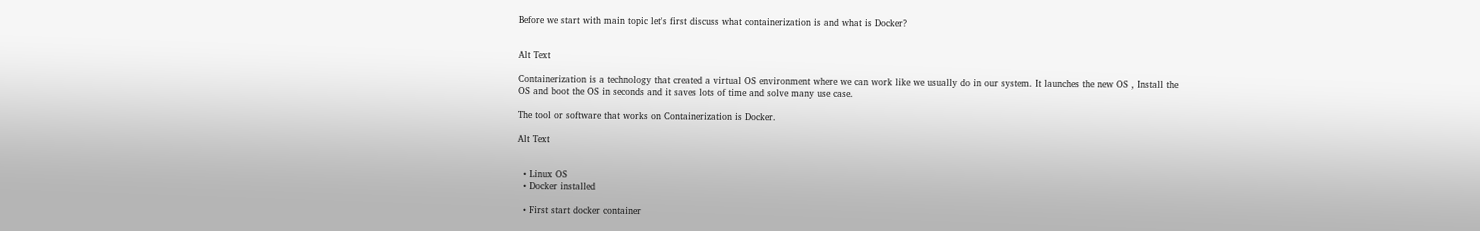Before we start with main topic let's first discuss what containerization is and what is Docker?


Alt Text

Containerization is a technology that created a virtual OS environment where we can work like we usually do in our system. It launches the new OS , Install the OS and boot the OS in seconds and it saves lots of time and solve many use case.

The tool or software that works on Containerization is Docker.

Alt Text


  • Linux OS
  • Docker installed

  • First start docker container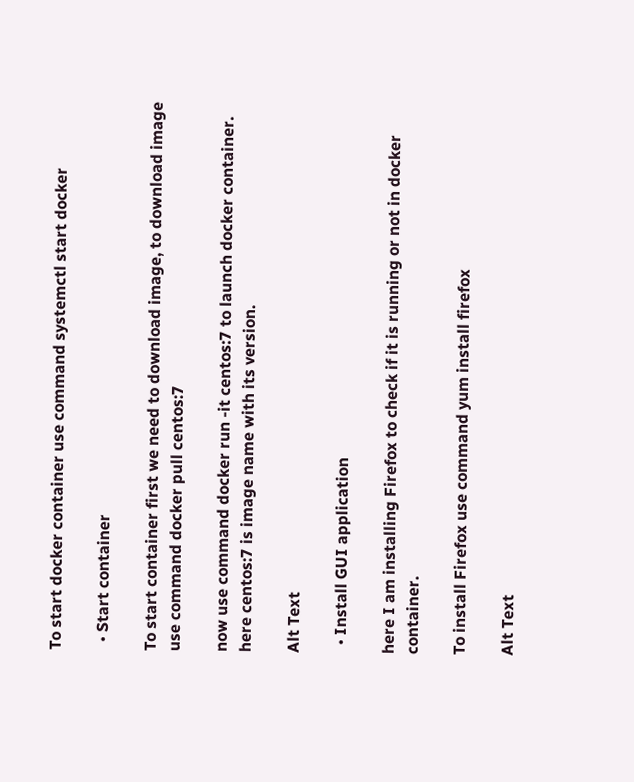To start docker container use command systemctl start docker

  • Start container

To start container first we need to download image, to download image use command docker pull centos:7

now use command docker run -it centos:7 to launch docker container.
here centos:7 is image name with its version.

Alt Text

  • Install GUI application

here I am installing Firefox to check if it is running or not in docker container.

To install Firefox use command yum install firefox

Alt Text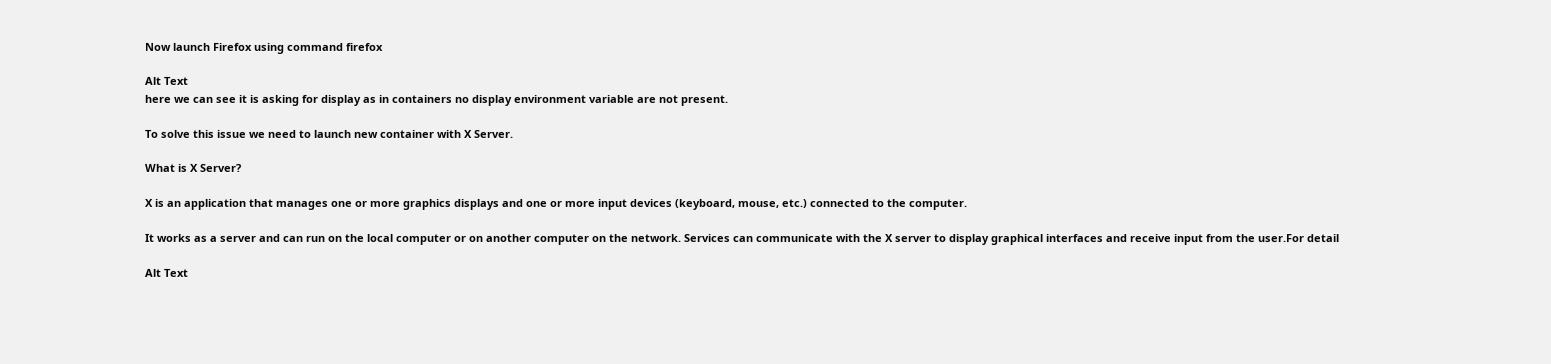Now launch Firefox using command firefox

Alt Text
here we can see it is asking for display as in containers no display environment variable are not present.

To solve this issue we need to launch new container with X Server.

What is X Server?

X is an application that manages one or more graphics displays and one or more input devices (keyboard, mouse, etc.) connected to the computer.

It works as a server and can run on the local computer or on another computer on the network. Services can communicate with the X server to display graphical interfaces and receive input from the user.For detail

Alt Text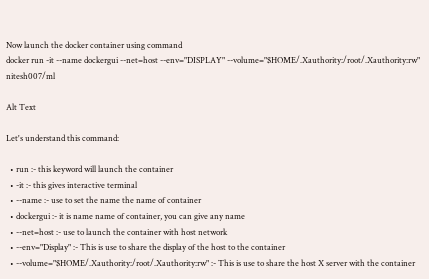Now launch the docker container using command
docker run -it --name dockergui --net=host --env="DISPLAY" --volume="$HOME/.Xauthority:/root/.Xauthority:rw" nitesh007/ml

Alt Text

Let's understand this command:

  • run :- this keyword will launch the container
  • -it :- this gives interactive terminal
  • --name :- use to set the name the name of container
  • dockergui :- it is name name of container, you can give any name
  • --net=host :- use to launch the container with host network
  • --env="Display" :- This is use to share the display of the host to the container
  • --volume="$HOME/.Xauthority:/root/.Xauthority:rw" :- This is use to share the host X server with the container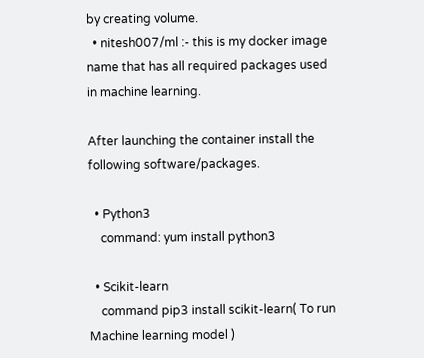by creating volume.
  • nitesh007/ml :- this is my docker image name that has all required packages used in machine learning.

After launching the container install the following software/packages.

  • Python3
    command: yum install python3

  • Scikit-learn
    command pip3 install scikit-learn( To run Machine learning model )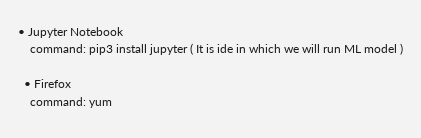• Jupyter Notebook
    command: pip3 install jupyter ( It is ide in which we will run ML model )

  • Firefox
    command: yum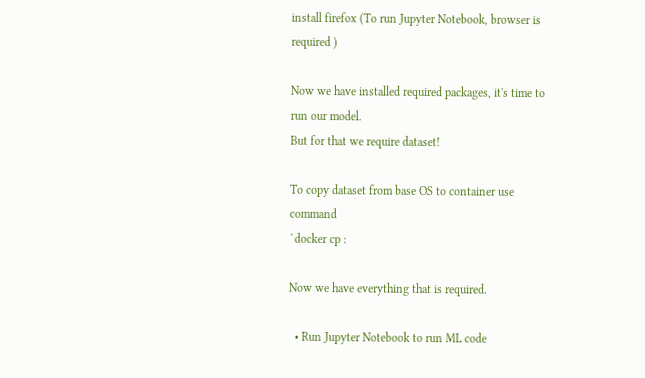install firefox (To run Jupyter Notebook, browser is required )

Now we have installed required packages, it's time to run our model.
But for that we require dataset!

To copy dataset from base OS to container use command
`docker cp :

Now we have everything that is required.

  • Run Jupyter Notebook to run ML code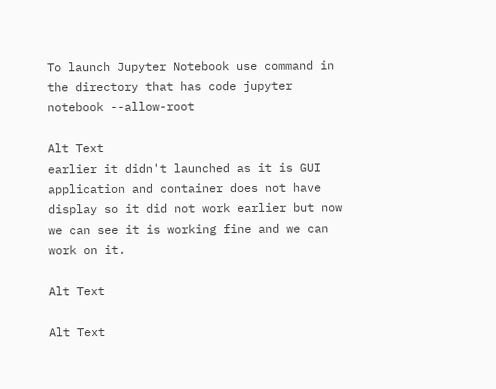To launch Jupyter Notebook use command in the directory that has code jupyter notebook --allow-root

Alt Text
earlier it didn't launched as it is GUI application and container does not have display so it did not work earlier but now we can see it is working fine and we can work on it.

Alt Text

Alt Text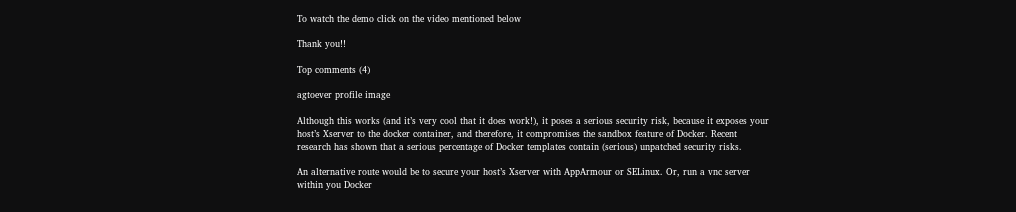To watch the demo click on the video mentioned below

Thank you!!

Top comments (4)

agtoever profile image

Although this works (and it’s very cool that it does work!), it poses a serious security risk, because it exposes your host’s Xserver to the docker container, and therefore, it compromises the sandbox feature of Docker. Recent research has shown that a serious percentage of Docker templates contain (serious) unpatched security risks.

An alternative route would be to secure your host’s Xserver with AppArmour or SELinux. Or, run a vnc server within you Docker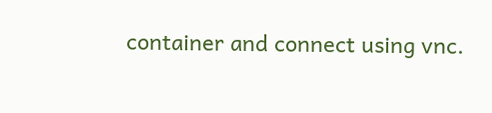container and connect using vnc.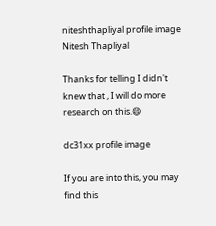niteshthapliyal profile image
Nitesh Thapliyal

Thanks for telling I didn't knew that , I will do more research on this.😄

dc31xx profile image

If you are into this, you may find this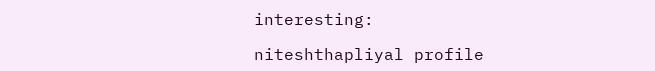interesting:

niteshthapliyal profile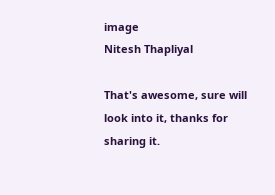image
Nitesh Thapliyal

That's awesome, sure will look into it, thanks for sharing it.